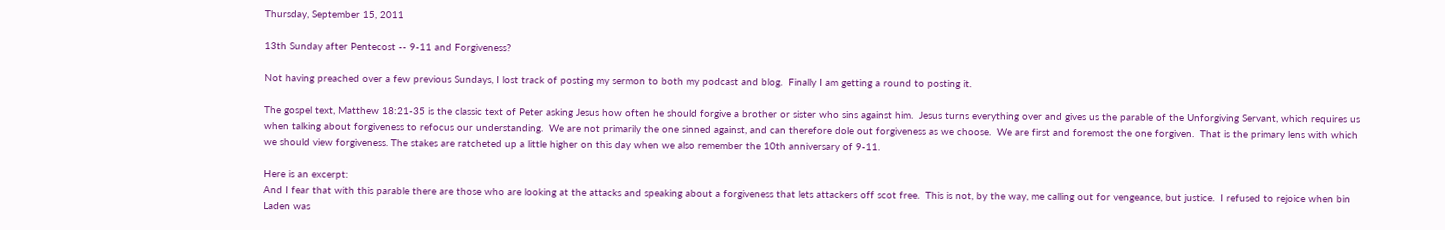Thursday, September 15, 2011

13th Sunday after Pentecost -- 9-11 and Forgiveness?

Not having preached over a few previous Sundays, I lost track of posting my sermon to both my podcast and blog.  Finally I am getting a round to posting it.

The gospel text, Matthew 18:21-35 is the classic text of Peter asking Jesus how often he should forgive a brother or sister who sins against him.  Jesus turns everything over and gives us the parable of the Unforgiving Servant, which requires us when talking about forgiveness to refocus our understanding.  We are not primarily the one sinned against, and can therefore dole out forgiveness as we choose.  We are first and foremost the one forgiven.  That is the primary lens with which we should view forgiveness. The stakes are ratcheted up a little higher on this day when we also remember the 10th anniversary of 9-11.

Here is an excerpt:
And I fear that with this parable there are those who are looking at the attacks and speaking about a forgiveness that lets attackers off scot free.  This is not, by the way, me calling out for vengeance, but justice.  I refused to rejoice when bin Laden was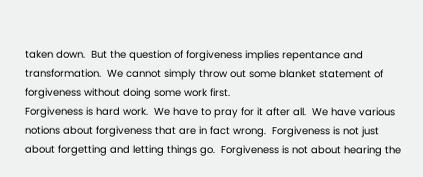taken down.  But the question of forgiveness implies repentance and transformation.  We cannot simply throw out some blanket statement of forgiveness without doing some work first.
Forgiveness is hard work.  We have to pray for it after all.  We have various notions about forgiveness that are in fact wrong.  Forgiveness is not just about forgetting and letting things go.  Forgiveness is not about hearing the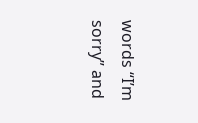words “I’m sorry” and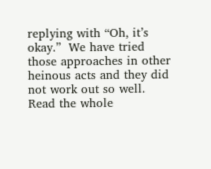replying with “Oh, it’s okay.”  We have tried those approaches in other heinous acts and they did not work out so well.
Read the whole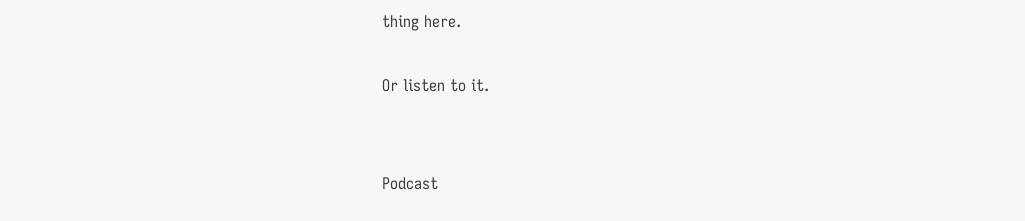thing here.

Or listen to it.


Podcast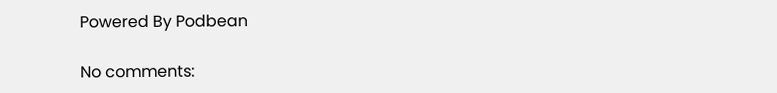Powered By Podbean

No comments: